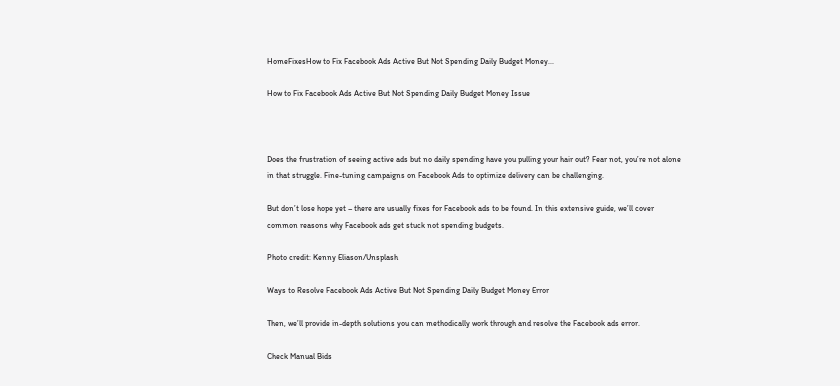HomeFixesHow to Fix Facebook Ads Active But Not Spending Daily Budget Money...

How to Fix Facebook Ads Active But Not Spending Daily Budget Money Issue



Does the frustration of seeing active ads but no daily spending have you pulling your hair out? Fear not, you’re not alone in that struggle. Fine-tuning campaigns on Facebook Ads to optimize delivery can be challenging.

But don’t lose hope yet – there are usually fixes for Facebook ads to be found. In this extensive guide, we’ll cover common reasons why Facebook ads get stuck not spending budgets.

Photo credit: Kenny Eliason/Unsplash

Ways to Resolve Facebook Ads Active But Not Spending Daily Budget Money Error

Then, we’ll provide in-depth solutions you can methodically work through and resolve the Facebook ads error.

Check Manual Bids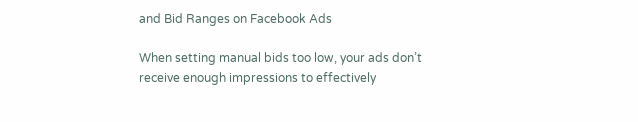and Bid Ranges on Facebook Ads

When setting manual bids too low, your ads don’t receive enough impressions to effectively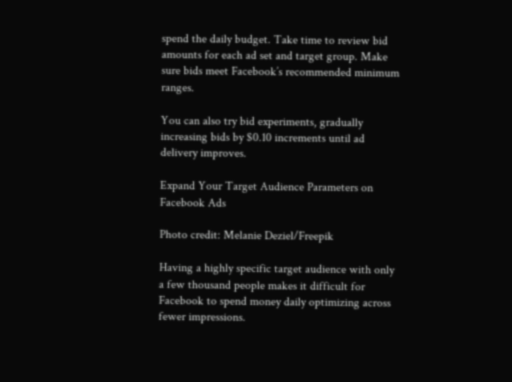spend the daily budget. Take time to review bid amounts for each ad set and target group. Make sure bids meet Facebook’s recommended minimum ranges.

You can also try bid experiments, gradually increasing bids by $0.10 increments until ad delivery improves.

Expand Your Target Audience Parameters on Facebook Ads

Photo credit: Melanie Deziel/Freepik

Having a highly specific target audience with only a few thousand people makes it difficult for Facebook to spend money daily optimizing across fewer impressions.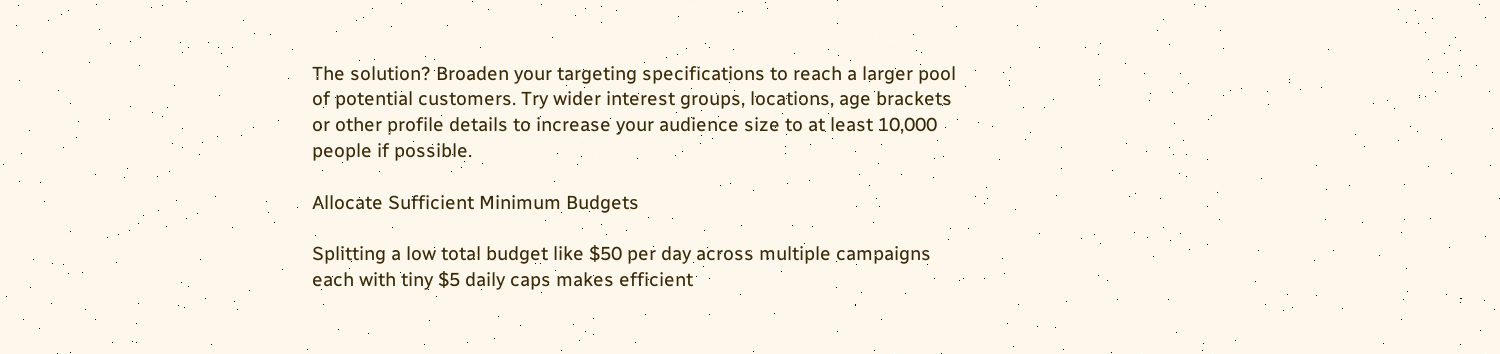The solution? Broaden your targeting specifications to reach a larger pool of potential customers. Try wider interest groups, locations, age brackets or other profile details to increase your audience size to at least 10,000 people if possible.

Allocate Sufficient Minimum Budgets

Splitting a low total budget like $50 per day across multiple campaigns each with tiny $5 daily caps makes efficient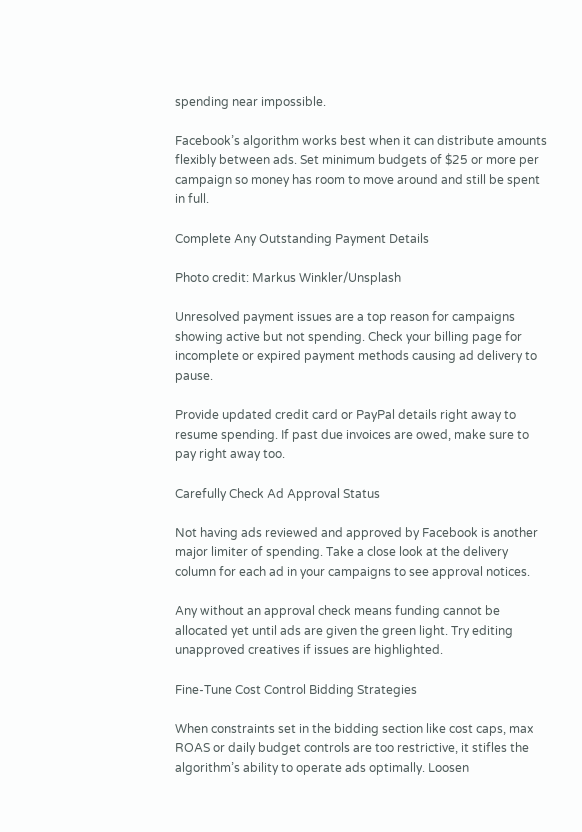spending near impossible.

Facebook’s algorithm works best when it can distribute amounts flexibly between ads. Set minimum budgets of $25 or more per campaign so money has room to move around and still be spent in full.

Complete Any Outstanding Payment Details

Photo credit: Markus Winkler/Unsplash

Unresolved payment issues are a top reason for campaigns showing active but not spending. Check your billing page for incomplete or expired payment methods causing ad delivery to pause.

Provide updated credit card or PayPal details right away to resume spending. If past due invoices are owed, make sure to pay right away too.

Carefully Check Ad Approval Status

Not having ads reviewed and approved by Facebook is another major limiter of spending. Take a close look at the delivery column for each ad in your campaigns to see approval notices.

Any without an approval check means funding cannot be allocated yet until ads are given the green light. Try editing unapproved creatives if issues are highlighted.

Fine-Tune Cost Control Bidding Strategies

When constraints set in the bidding section like cost caps, max ROAS or daily budget controls are too restrictive, it stifles the algorithm’s ability to operate ads optimally. Loosen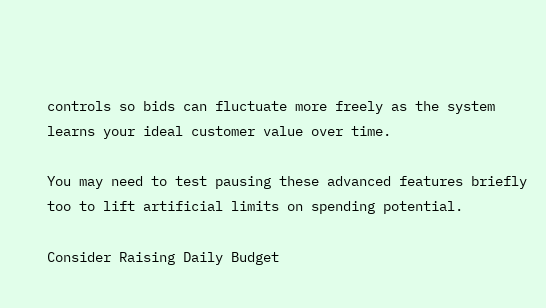controls so bids can fluctuate more freely as the system learns your ideal customer value over time.

You may need to test pausing these advanced features briefly too to lift artificial limits on spending potential.

Consider Raising Daily Budget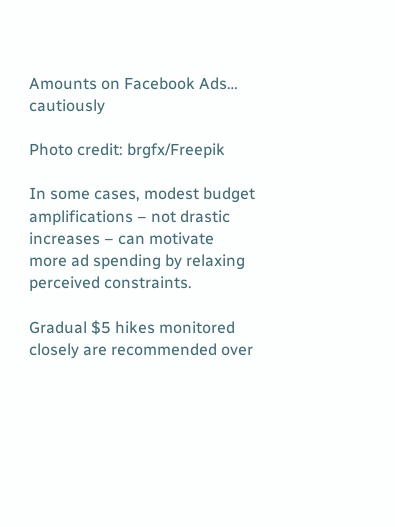Amounts on Facebook Ads… cautiously

Photo credit: brgfx/Freepik

In some cases, modest budget amplifications – not drastic increases – can motivate more ad spending by relaxing perceived constraints.

Gradual $5 hikes monitored closely are recommended over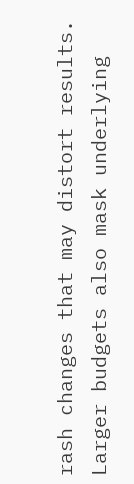rash changes that may distort results. Larger budgets also mask underlying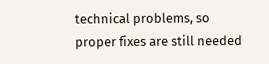technical problems, so proper fixes are still needed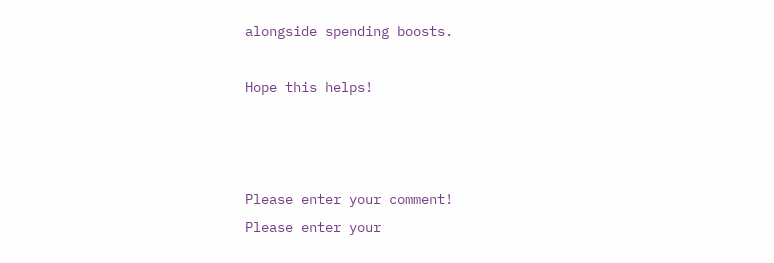alongside spending boosts.

Hope this helps!



Please enter your comment!
Please enter your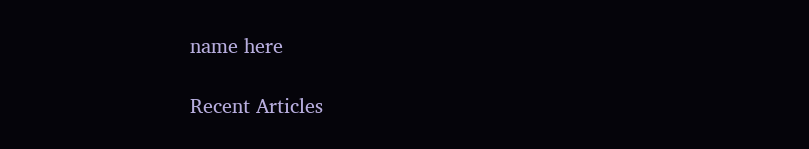name here

Recent Articles